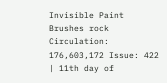Invisible Paint Brushes rock Circulation: 176,603,172 Issue: 422 | 11th day of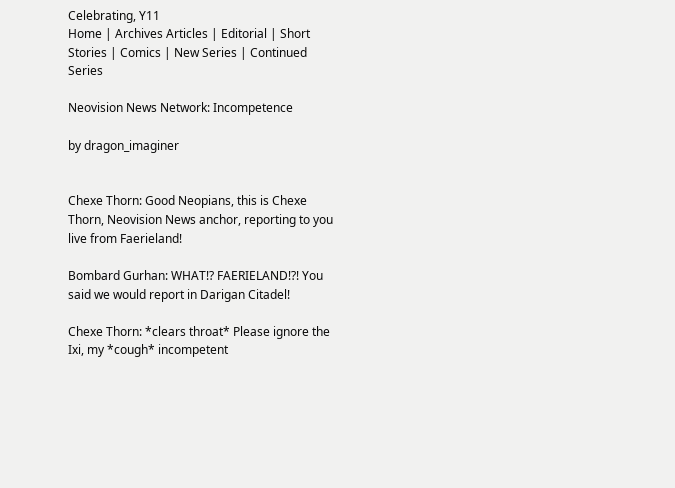Celebrating, Y11
Home | Archives Articles | Editorial | Short Stories | Comics | New Series | Continued Series

Neovision News Network: Incompetence

by dragon_imaginer


Chexe Thorn: Good Neopians, this is Chexe Thorn, Neovision News anchor, reporting to you live from Faerieland!

Bombard Gurhan: WHAT!? FAERIELAND!?! You said we would report in Darigan Citadel!

Chexe Thorn: *clears throat* Please ignore the Ixi, my *cough* incompetent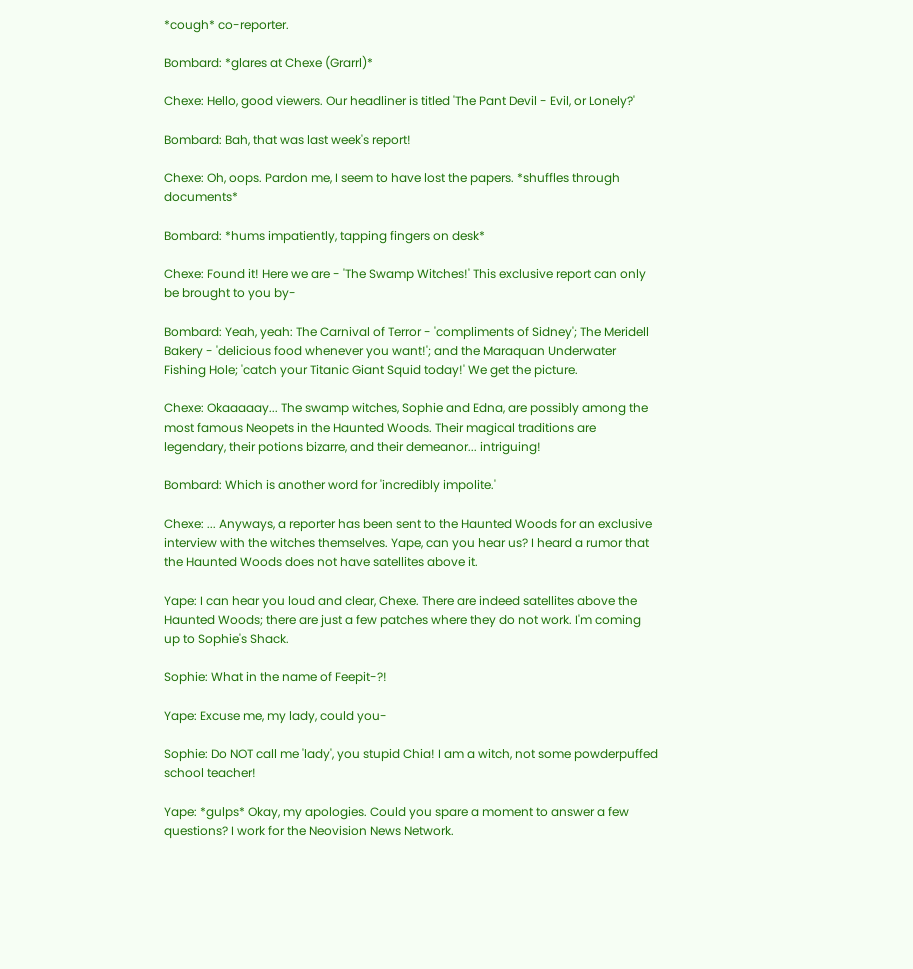*cough* co-reporter.

Bombard: *glares at Chexe (Grarrl)*

Chexe: Hello, good viewers. Our headliner is titled 'The Pant Devil - Evil, or Lonely?'

Bombard: Bah, that was last week's report!

Chexe: Oh, oops. Pardon me, I seem to have lost the papers. *shuffles through documents*

Bombard: *hums impatiently, tapping fingers on desk*

Chexe: Found it! Here we are - 'The Swamp Witches!' This exclusive report can only be brought to you by-

Bombard: Yeah, yeah: The Carnival of Terror - 'compliments of Sidney'; The Meridell Bakery - 'delicious food whenever you want!'; and the Maraquan Underwater Fishing Hole; 'catch your Titanic Giant Squid today!' We get the picture.

Chexe: Okaaaaay... The swamp witches, Sophie and Edna, are possibly among the most famous Neopets in the Haunted Woods. Their magical traditions are legendary, their potions bizarre, and their demeanor... intriguing!

Bombard: Which is another word for 'incredibly impolite.'

Chexe: ... Anyways, a reporter has been sent to the Haunted Woods for an exclusive interview with the witches themselves. Yape, can you hear us? I heard a rumor that the Haunted Woods does not have satellites above it.

Yape: I can hear you loud and clear, Chexe. There are indeed satellites above the Haunted Woods; there are just a few patches where they do not work. I'm coming up to Sophie's Shack.

Sophie: What in the name of Feepit-?!

Yape: Excuse me, my lady, could you-

Sophie: Do NOT call me 'lady', you stupid Chia! I am a witch, not some powderpuffed school teacher!

Yape: *gulps* Okay, my apologies. Could you spare a moment to answer a few questions? I work for the Neovision News Network.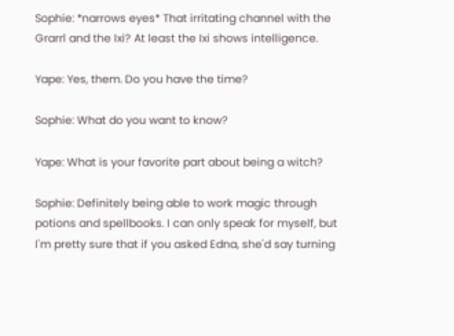Sophie: *narrows eyes* That irritating channel with the Grarrl and the Ixi? At least the Ixi shows intelligence.

Yape: Yes, them. Do you have the time?

Sophie: What do you want to know?

Yape: What is your favorite part about being a witch?

Sophie: Definitely being able to work magic through potions and spellbooks. I can only speak for myself, but I'm pretty sure that if you asked Edna, she'd say turning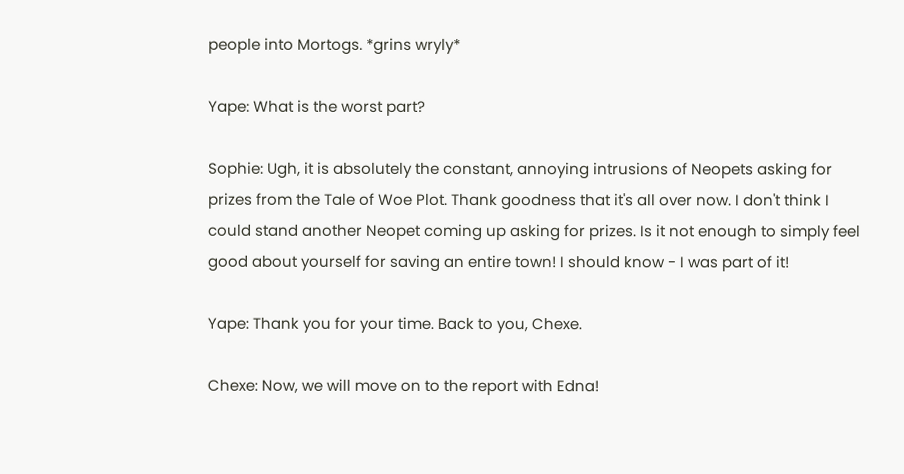people into Mortogs. *grins wryly*

Yape: What is the worst part?

Sophie: Ugh, it is absolutely the constant, annoying intrusions of Neopets asking for prizes from the Tale of Woe Plot. Thank goodness that it's all over now. I don't think I could stand another Neopet coming up asking for prizes. Is it not enough to simply feel good about yourself for saving an entire town! I should know - I was part of it!

Yape: Thank you for your time. Back to you, Chexe.

Chexe: Now, we will move on to the report with Edna!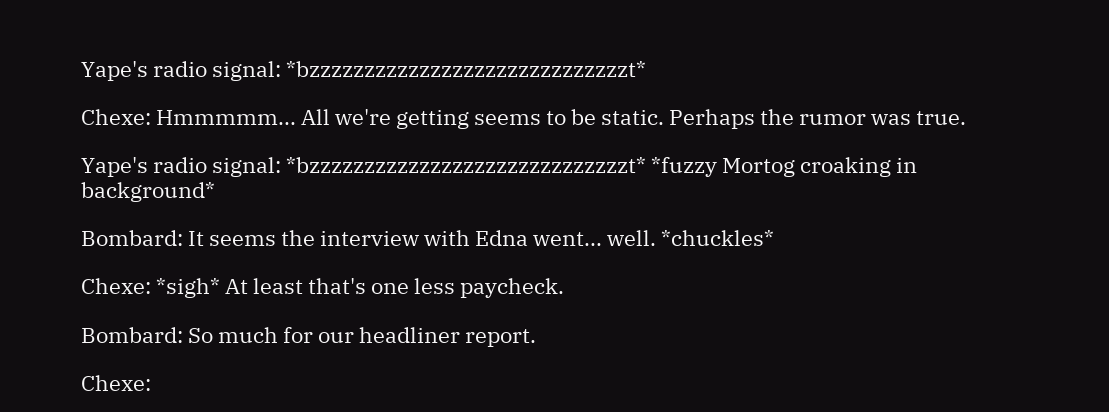Yape's radio signal: *bzzzzzzzzzzzzzzzzzzzzzzzzzzzzzt*

Chexe: Hmmmmm... All we're getting seems to be static. Perhaps the rumor was true.

Yape's radio signal: *bzzzzzzzzzzzzzzzzzzzzzzzzzzzzzt* *fuzzy Mortog croaking in background*

Bombard: It seems the interview with Edna went... well. *chuckles*

Chexe: *sigh* At least that's one less paycheck.

Bombard: So much for our headliner report.

Chexe: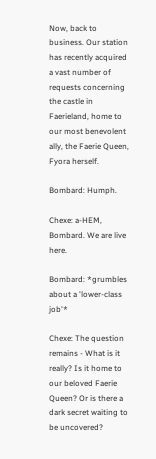Now, back to business. Our station has recently acquired a vast number of requests concerning the castle in Faerieland, home to our most benevolent ally, the Faerie Queen, Fyora herself.

Bombard: Humph.

Chexe: a-HEM, Bombard. We are live here.

Bombard: *grumbles about a 'lower-class job'*

Chexe: The question remains - What is it really? Is it home to our beloved Faerie Queen? Or is there a dark secret waiting to be uncovered?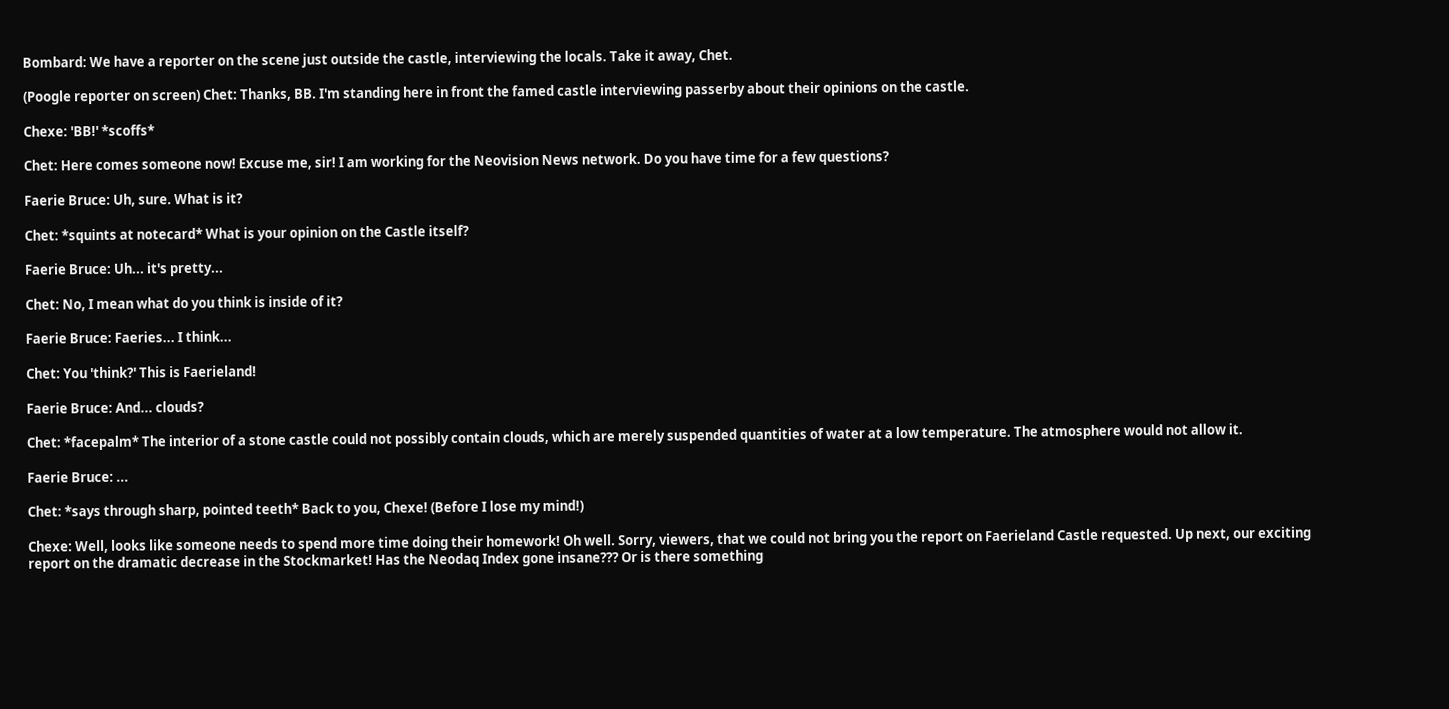Bombard: We have a reporter on the scene just outside the castle, interviewing the locals. Take it away, Chet.

(Poogle reporter on screen) Chet: Thanks, BB. I'm standing here in front the famed castle interviewing passerby about their opinions on the castle.

Chexe: 'BB!' *scoffs*

Chet: Here comes someone now! Excuse me, sir! I am working for the Neovision News network. Do you have time for a few questions?

Faerie Bruce: Uh, sure. What is it?

Chet: *squints at notecard* What is your opinion on the Castle itself?

Faerie Bruce: Uh... it's pretty...

Chet: No, I mean what do you think is inside of it?

Faerie Bruce: Faeries... I think...

Chet: You 'think?' This is Faerieland!

Faerie Bruce: And... clouds?

Chet: *facepalm* The interior of a stone castle could not possibly contain clouds, which are merely suspended quantities of water at a low temperature. The atmosphere would not allow it.

Faerie Bruce: ...

Chet: *says through sharp, pointed teeth* Back to you, Chexe! (Before I lose my mind!)

Chexe: Well, looks like someone needs to spend more time doing their homework! Oh well. Sorry, viewers, that we could not bring you the report on Faerieland Castle requested. Up next, our exciting report on the dramatic decrease in the Stockmarket! Has the Neodaq Index gone insane??? Or is there something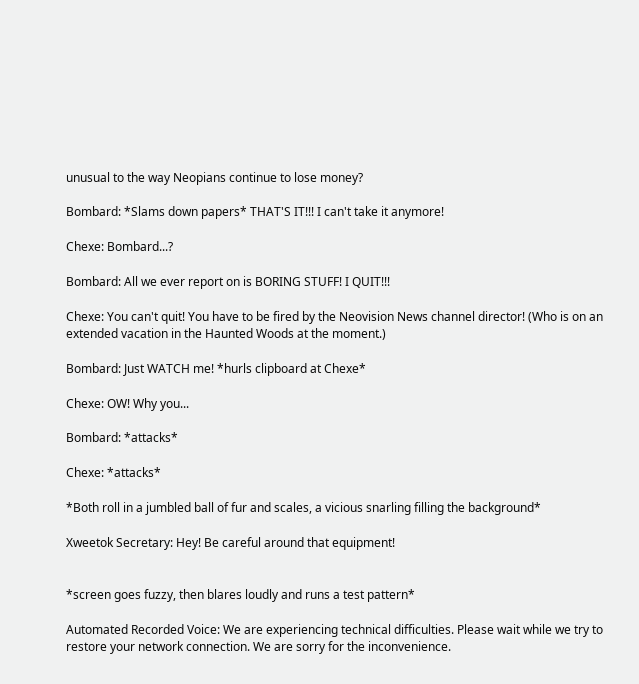unusual to the way Neopians continue to lose money?

Bombard: *Slams down papers* THAT'S IT!!! I can't take it anymore!

Chexe: Bombard...?

Bombard: All we ever report on is BORING STUFF! I QUIT!!!

Chexe: You can't quit! You have to be fired by the Neovision News channel director! (Who is on an extended vacation in the Haunted Woods at the moment.)

Bombard: Just WATCH me! *hurls clipboard at Chexe*

Chexe: OW! Why you...

Bombard: *attacks*

Chexe: *attacks*

*Both roll in a jumbled ball of fur and scales, a vicious snarling filling the background*

Xweetok Secretary: Hey! Be careful around that equipment!


*screen goes fuzzy, then blares loudly and runs a test pattern*

Automated Recorded Voice: We are experiencing technical difficulties. Please wait while we try to restore your network connection. We are sorry for the inconvenience.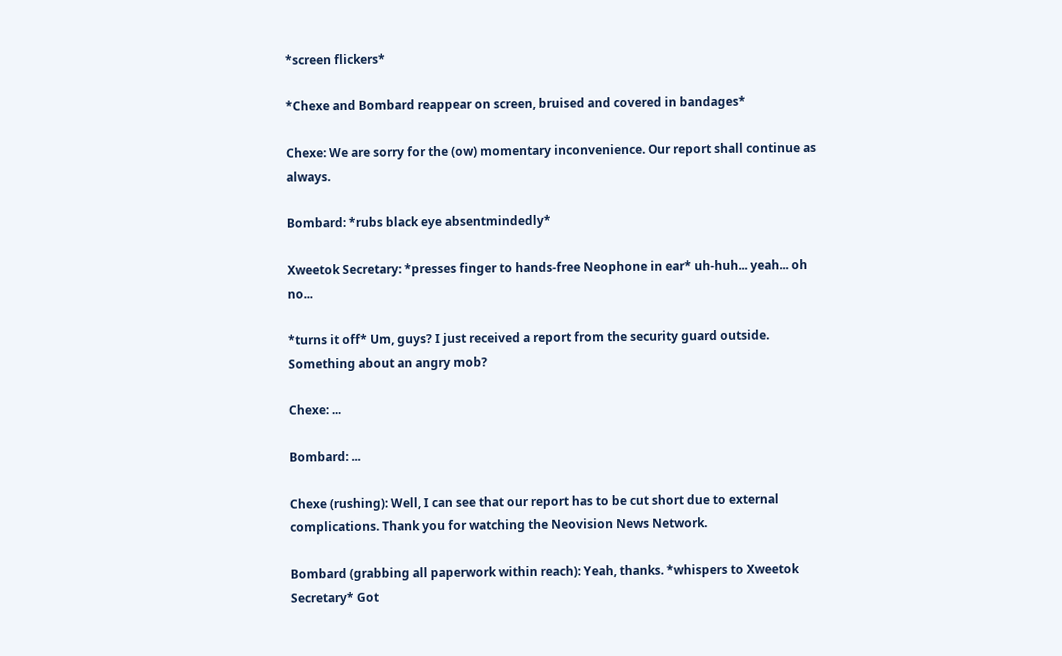*screen flickers*

*Chexe and Bombard reappear on screen, bruised and covered in bandages*

Chexe: We are sorry for the (ow) momentary inconvenience. Our report shall continue as always.

Bombard: *rubs black eye absentmindedly*

Xweetok Secretary: *presses finger to hands-free Neophone in ear* uh-huh... yeah... oh no...

*turns it off* Um, guys? I just received a report from the security guard outside. Something about an angry mob?

Chexe: ...

Bombard: ...

Chexe (rushing): Well, I can see that our report has to be cut short due to external complications. Thank you for watching the Neovision News Network.

Bombard (grabbing all paperwork within reach): Yeah, thanks. *whispers to Xweetok Secretary* Got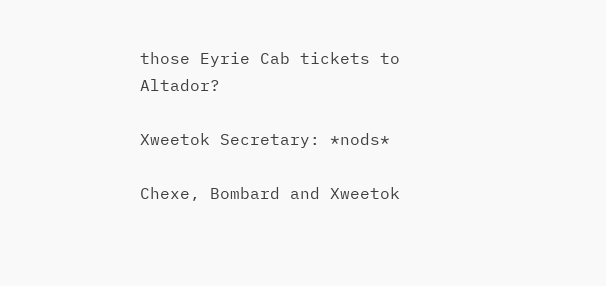those Eyrie Cab tickets to Altador?

Xweetok Secretary: *nods*

Chexe, Bombard and Xweetok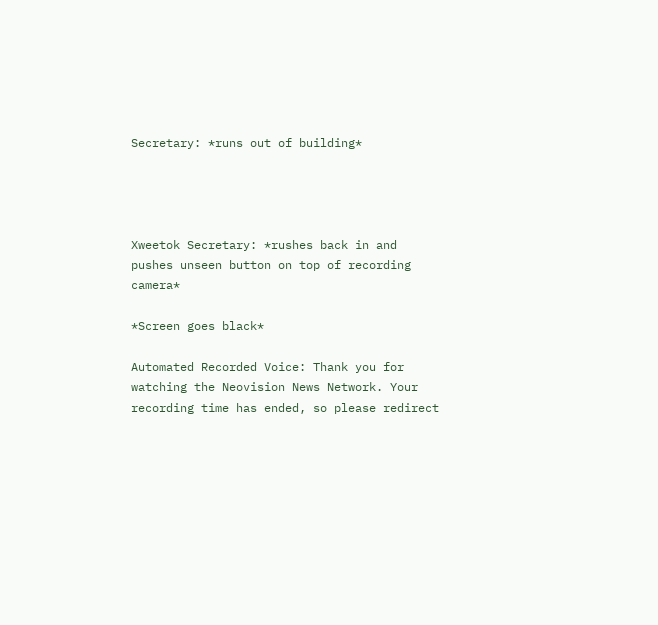Secretary: *runs out of building*




Xweetok Secretary: *rushes back in and pushes unseen button on top of recording camera*

*Screen goes black*

Automated Recorded Voice: Thank you for watching the Neovision News Network. Your recording time has ended, so please redirect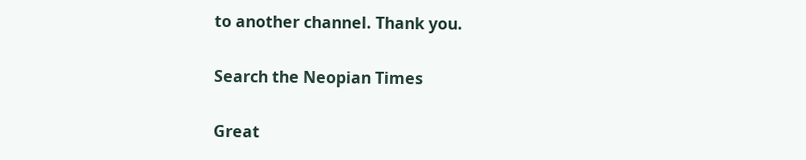to another channel. Thank you.

Search the Neopian Times

Great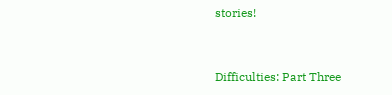stories!


Difficulties: Part Three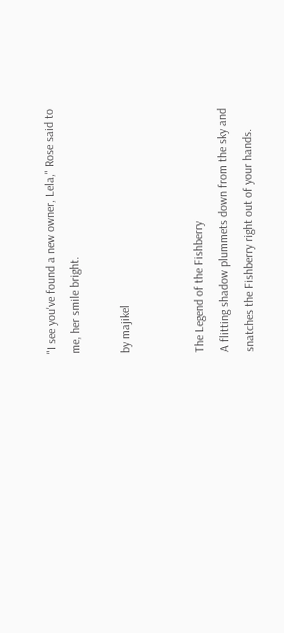"I see you've found a new owner, Lela," Rose said to me, her smile bright.

by majikel


The Legend of the Fishberry
A flitting shadow plummets down from the sky and snatches the Fishberry right out of your hands.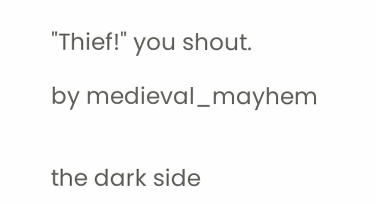"Thief!" you shout.

by medieval_mayhem


the dark side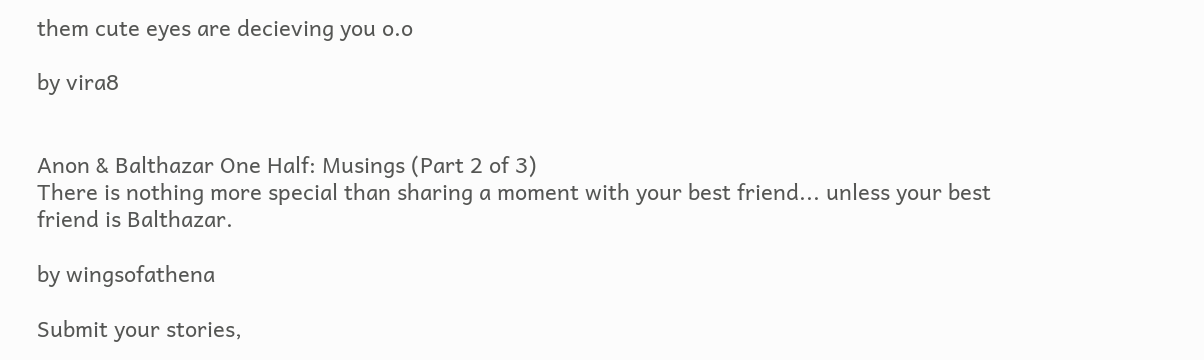them cute eyes are decieving you o.o

by vira8


Anon & Balthazar One Half: Musings (Part 2 of 3)
There is nothing more special than sharing a moment with your best friend... unless your best friend is Balthazar.

by wingsofathena

Submit your stories,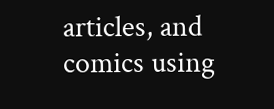articles, and comics using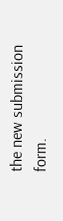the new submission form.